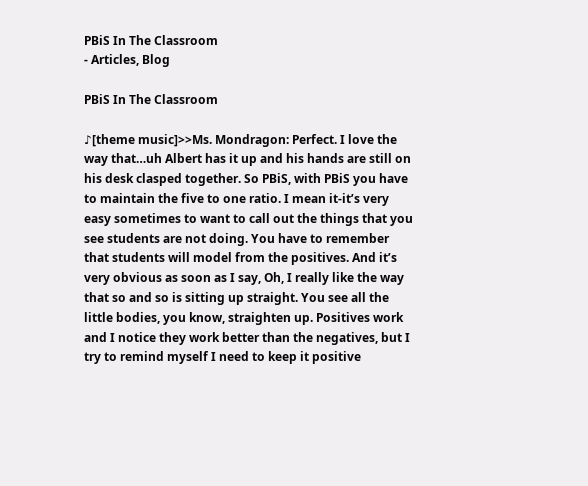PBiS In The Classroom
- Articles, Blog

PBiS In The Classroom

♪[theme music]>>Ms. Mondragon: Perfect. I love the way that…uh Albert has it up and his hands are still on his desk clasped together. So PBiS, with PBiS you have to maintain the five to one ratio. I mean it-it’s very easy sometimes to want to call out the things that you see students are not doing. You have to remember that students will model from the positives. And it’s very obvious as soon as I say, Oh, I really like the way that so and so is sitting up straight. You see all the little bodies, you know, straighten up. Positives work and I notice they work better than the negatives, but I try to remind myself I need to keep it positive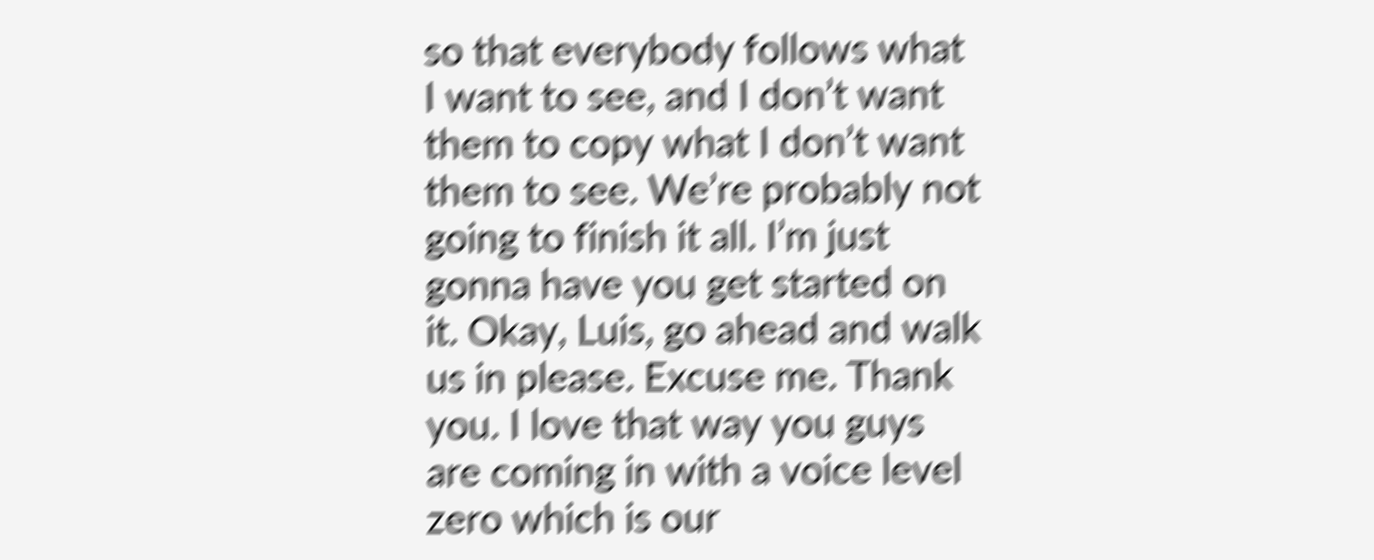so that everybody follows what I want to see, and I don’t want them to copy what I don’t want them to see. We’re probably not going to finish it all. I’m just gonna have you get started on it. Okay, Luis, go ahead and walk us in please. Excuse me. Thank you. I love that way you guys are coming in with a voice level zero which is our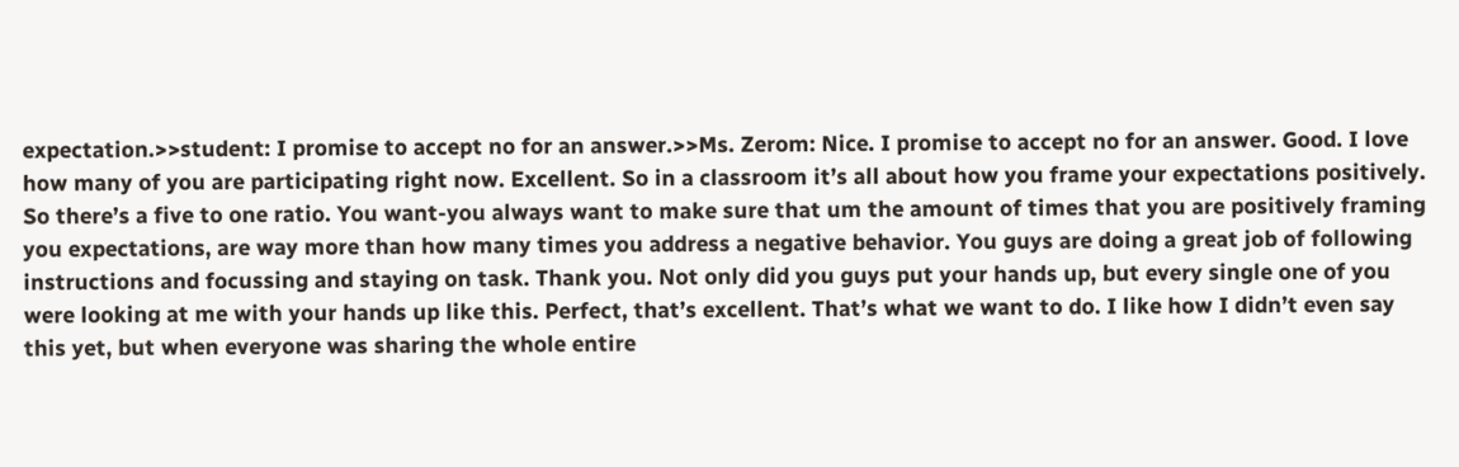expectation.>>student: I promise to accept no for an answer.>>Ms. Zerom: Nice. I promise to accept no for an answer. Good. I love how many of you are participating right now. Excellent. So in a classroom it’s all about how you frame your expectations positively. So there’s a five to one ratio. You want-you always want to make sure that um the amount of times that you are positively framing you expectations, are way more than how many times you address a negative behavior. You guys are doing a great job of following instructions and focussing and staying on task. Thank you. Not only did you guys put your hands up, but every single one of you were looking at me with your hands up like this. Perfect, that’s excellent. That’s what we want to do. I like how I didn’t even say this yet, but when everyone was sharing the whole entire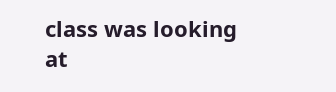class was looking at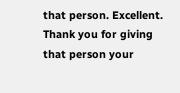that person. Excellent. Thank you for giving that person your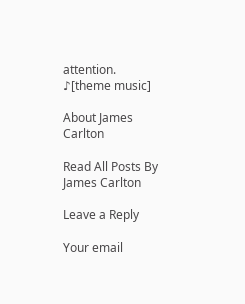attention. ♪[theme music]

About James Carlton

Read All Posts By James Carlton

Leave a Reply

Your email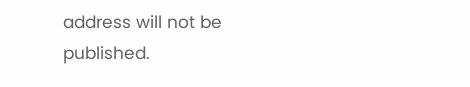address will not be published.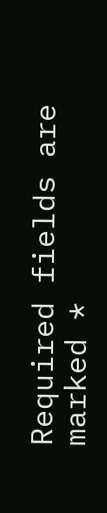Required fields are marked *